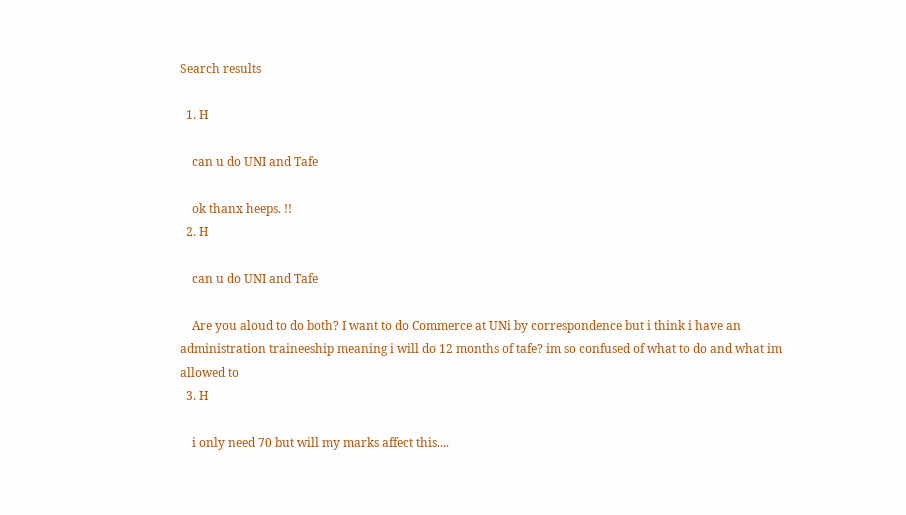Search results

  1. H

    can u do UNI and Tafe

    ok thanx heeps. !!
  2. H

    can u do UNI and Tafe

    Are you aloud to do both? I want to do Commerce at UNi by correspondence but i think i have an administration traineeship meaning i will do 12 months of tafe? im so confused of what to do and what im allowed to
  3. H

    i only need 70 but will my marks affect this....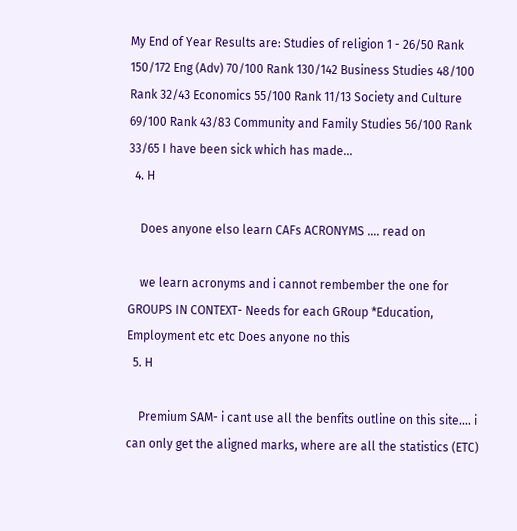My End of Year Results are: Studies of religion 1 - 26/50 Rank 150/172 Eng (Adv) 70/100 Rank 130/142 Business Studies 48/100 Rank 32/43 Economics 55/100 Rank 11/13 Society and Culture 69/100 Rank 43/83 Community and Family Studies 56/100 Rank 33/65 I have been sick which has made...
  4. H

    Does anyone elso learn CAFs ACRONYMS .... read on

    we learn acronyms and i cannot rembember the one for GROUPS IN CONTEXT- Needs for each GRoup *Education, Employment etc etc Does anyone no this
  5. H

    Premium SAM- i cant use all the benfits outline on this site.... i can only get the aligned marks, where are all the statistics (ETC)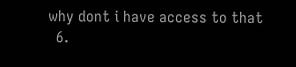why dont i have access to that
  6.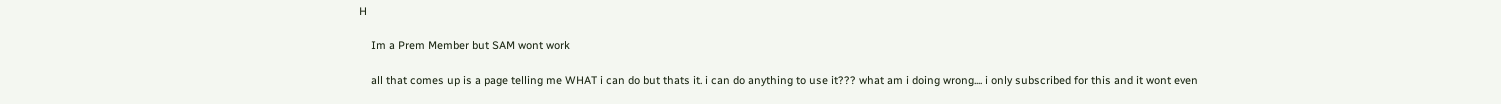H

    Im a Prem Member but SAM wont work

    all that comes up is a page telling me WHAT i can do but thats it. i can do anything to use it??? what am i doing wrong.... i only subscribed for this and it wont even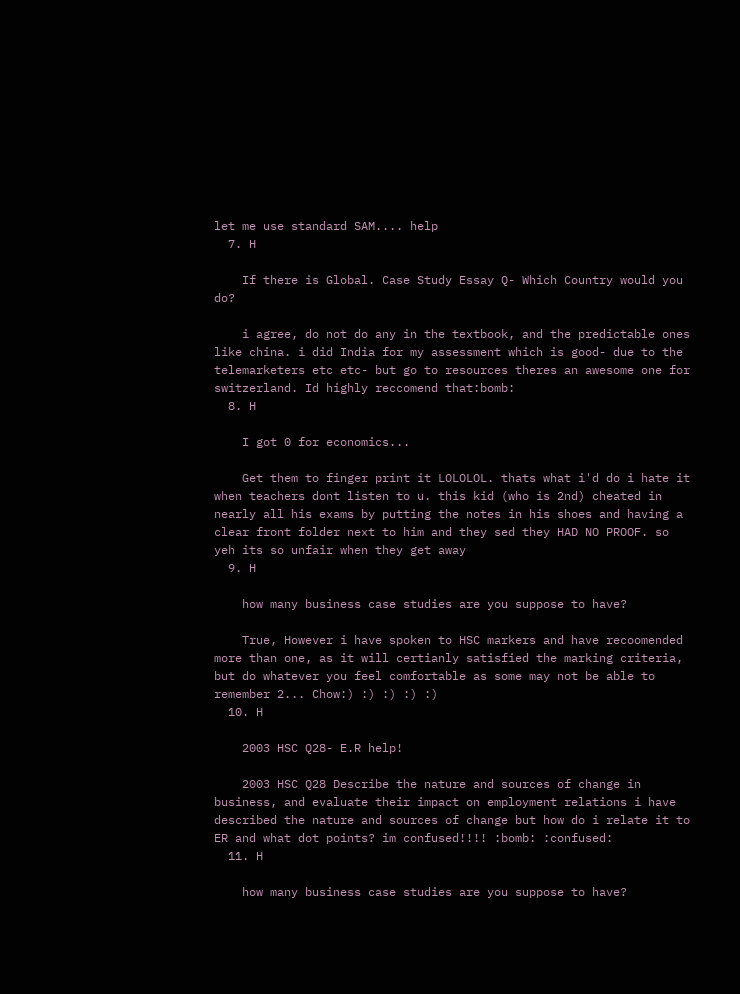let me use standard SAM.... help
  7. H

    If there is Global. Case Study Essay Q- Which Country would you do?

    i agree, do not do any in the textbook, and the predictable ones like china. i did India for my assessment which is good- due to the telemarketers etc etc- but go to resources theres an awesome one for switzerland. Id highly reccomend that:bomb:
  8. H

    I got 0 for economics...

    Get them to finger print it LOLOLOL. thats what i'd do i hate it when teachers dont listen to u. this kid (who is 2nd) cheated in nearly all his exams by putting the notes in his shoes and having a clear front folder next to him and they sed they HAD NO PROOF. so yeh its so unfair when they get away
  9. H

    how many business case studies are you suppose to have?

    True, However i have spoken to HSC markers and have recoomended more than one, as it will certianly satisfied the marking criteria, but do whatever you feel comfortable as some may not be able to remember 2... Chow:) :) :) :) :)
  10. H

    2003 HSC Q28- E.R help!

    2003 HSC Q28 Describe the nature and sources of change in business, and evaluate their impact on employment relations i have described the nature and sources of change but how do i relate it to ER and what dot points? im confused!!!! :bomb: :confused:
  11. H

    how many business case studies are you suppose to have?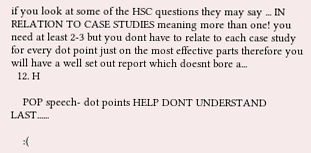if you look at some of the HSC questions they may say ... IN RELATION TO CASE STUDIES meaning more than one! you need at least 2-3 but you dont have to relate to each case study for every dot point just on the most effective parts therefore you will have a well set out report which doesnt bore a...
  12. H

    POP speech- dot points HELP DONT UNDERSTAND LAST......

    :(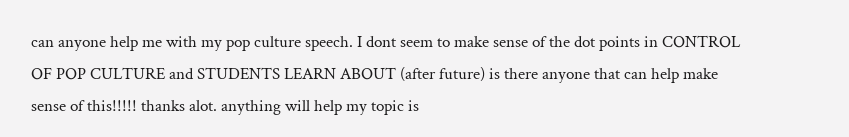can anyone help me with my pop culture speech. I dont seem to make sense of the dot points in CONTROL OF POP CULTURE and STUDENTS LEARN ABOUT (after future) is there anyone that can help make sense of this!!!!! thanks alot. anything will help my topic is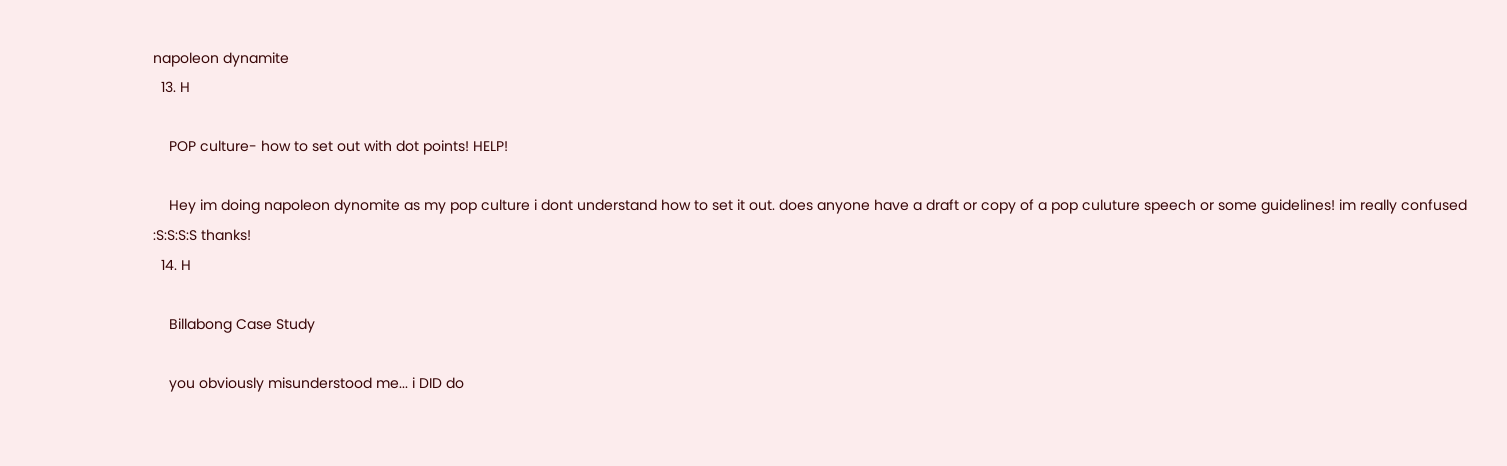napoleon dynamite
  13. H

    POP culture- how to set out with dot points! HELP!

    Hey im doing napoleon dynomite as my pop culture i dont understand how to set it out. does anyone have a draft or copy of a pop culuture speech or some guidelines! im really confused :S:S:S:S thanks!
  14. H

    Billabong Case Study

    you obviously misunderstood me... i DID do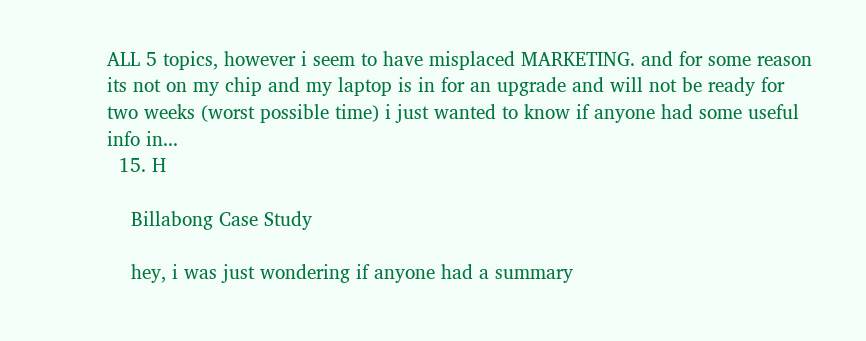ALL 5 topics, however i seem to have misplaced MARKETING. and for some reason its not on my chip and my laptop is in for an upgrade and will not be ready for two weeks (worst possible time) i just wanted to know if anyone had some useful info in...
  15. H

    Billabong Case Study

    hey, i was just wondering if anyone had a summary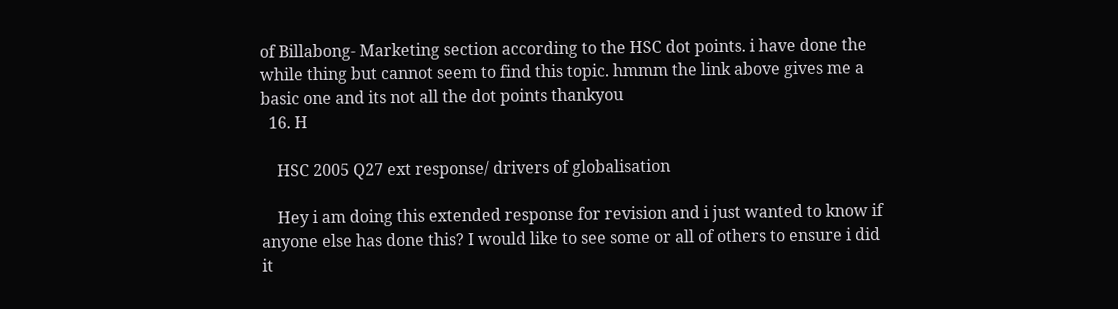of Billabong- Marketing section according to the HSC dot points. i have done the while thing but cannot seem to find this topic. hmmm the link above gives me a basic one and its not all the dot points thankyou
  16. H

    HSC 2005 Q27 ext response/ drivers of globalisation

    Hey i am doing this extended response for revision and i just wanted to know if anyone else has done this? I would like to see some or all of others to ensure i did it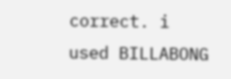correct. i used BILLABONG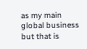as my main global business but that is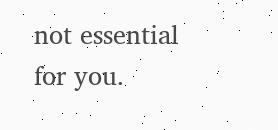not essential for you.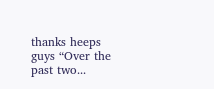thanks heeps guys “Over the past two...